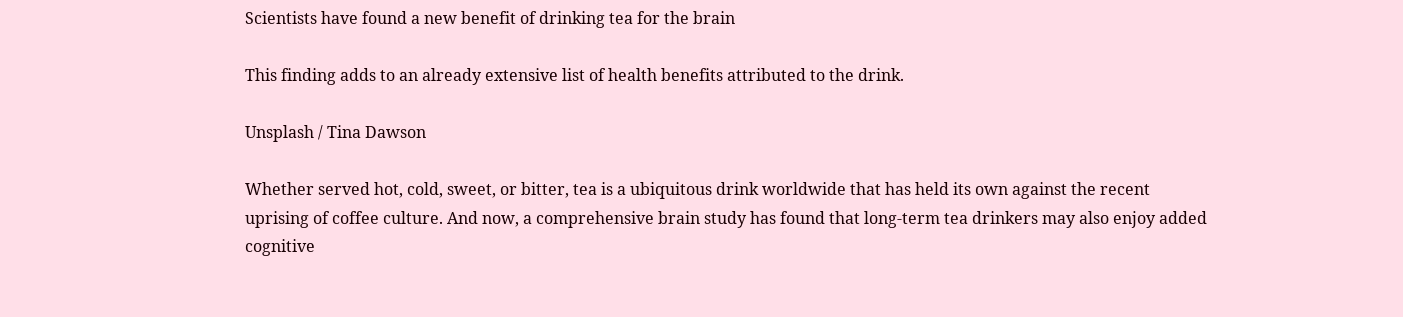Scientists have found a new benefit of drinking tea for the brain

This finding adds to an already extensive list of health benefits attributed to the drink.

Unsplash / Tina Dawson

Whether served hot, cold, sweet, or bitter, tea is a ubiquitous drink worldwide that has held its own against the recent uprising of coffee culture. And now, a comprehensive brain study has found that long-term tea drinkers may also enjoy added cognitive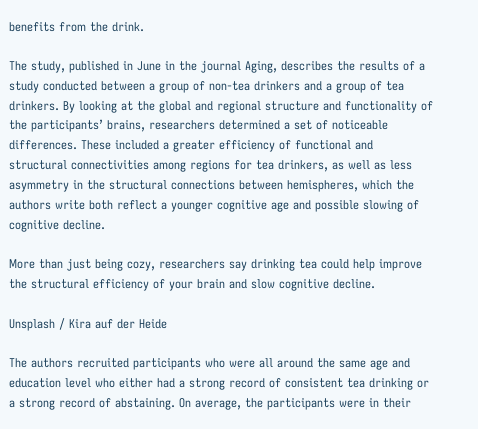benefits from the drink.

The study, published in June in the journal Aging, describes the results of a study conducted between a group of non-tea drinkers and a group of tea drinkers. By looking at the global and regional structure and functionality of the participants’ brains, researchers determined a set of noticeable differences. These included a greater efficiency of functional and structural connectivities among regions for tea drinkers, as well as less asymmetry in the structural connections between hemispheres, which the authors write both reflect a younger cognitive age and possible slowing of cognitive decline.

More than just being cozy, researchers say drinking tea could help improve the structural efficiency of your brain and slow cognitive decline.

Unsplash / Kira auf der Heide

The authors recruited participants who were all around the same age and education level who either had a strong record of consistent tea drinking or a strong record of abstaining. On average, the participants were in their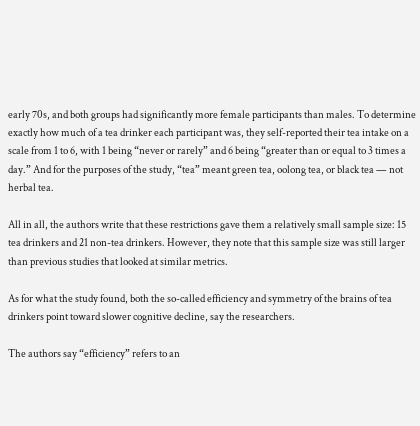early 70s, and both groups had significantly more female participants than males. To determine exactly how much of a tea drinker each participant was, they self-reported their tea intake on a scale from 1 to 6, with 1 being “never or rarely” and 6 being “greater than or equal to 3 times a day.” And for the purposes of the study, “tea” meant green tea, oolong tea, or black tea — not herbal tea.

All in all, the authors write that these restrictions gave them a relatively small sample size: 15 tea drinkers and 21 non-tea drinkers. However, they note that this sample size was still larger than previous studies that looked at similar metrics.

As for what the study found, both the so-called efficiency and symmetry of the brains of tea drinkers point toward slower cognitive decline, say the researchers.

The authors say “efficiency” refers to an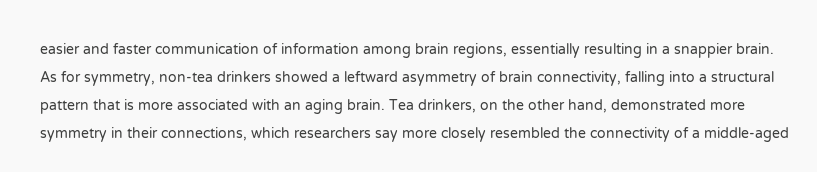easier and faster communication of information among brain regions, essentially resulting in a snappier brain. As for symmetry, non-tea drinkers showed a leftward asymmetry of brain connectivity, falling into a structural pattern that is more associated with an aging brain. Tea drinkers, on the other hand, demonstrated more symmetry in their connections, which researchers say more closely resembled the connectivity of a middle-aged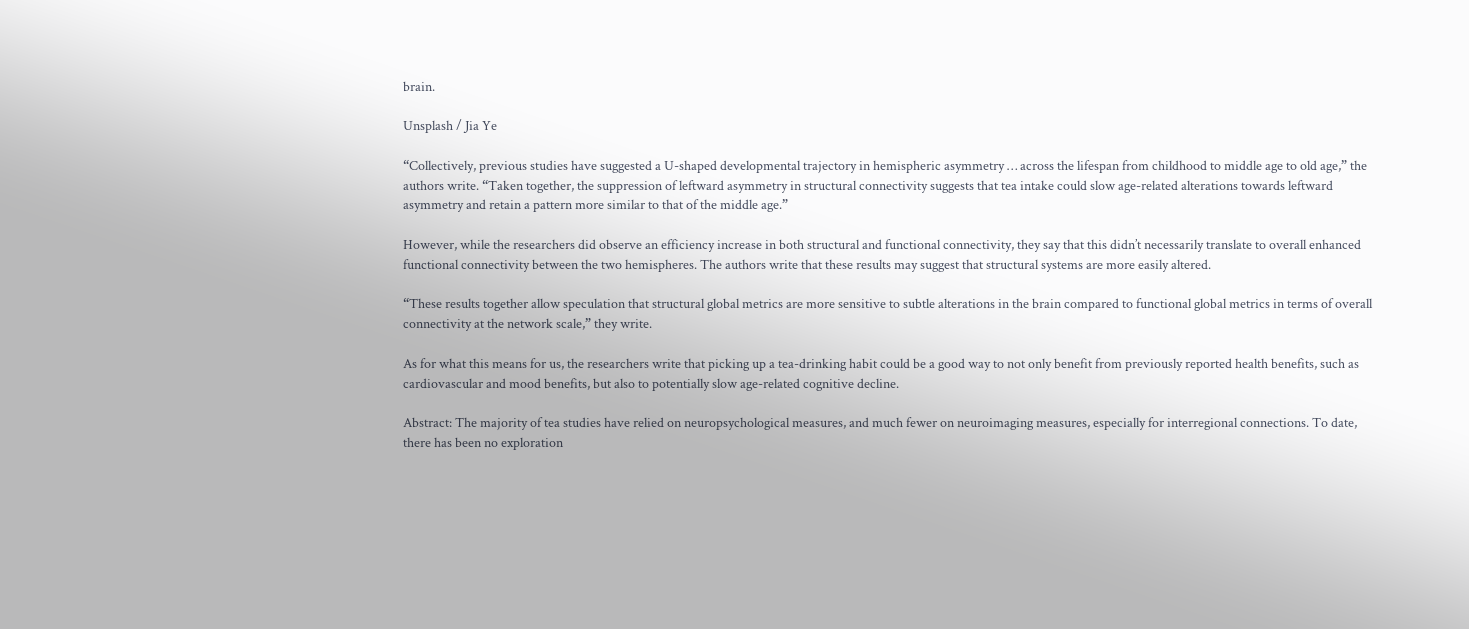brain.

Unsplash / Jia Ye

“Collectively, previous studies have suggested a U-shaped developmental trajectory in hemispheric asymmetry … across the lifespan from childhood to middle age to old age,” the authors write. “Taken together, the suppression of leftward asymmetry in structural connectivity suggests that tea intake could slow age-related alterations towards leftward asymmetry and retain a pattern more similar to that of the middle age.”

However, while the researchers did observe an efficiency increase in both structural and functional connectivity, they say that this didn’t necessarily translate to overall enhanced functional connectivity between the two hemispheres. The authors write that these results may suggest that structural systems are more easily altered.

“These results together allow speculation that structural global metrics are more sensitive to subtle alterations in the brain compared to functional global metrics in terms of overall connectivity at the network scale,” they write.

As for what this means for us, the researchers write that picking up a tea-drinking habit could be a good way to not only benefit from previously reported health benefits, such as cardiovascular and mood benefits, but also to potentially slow age-related cognitive decline.

Abstract: The majority of tea studies have relied on neuropsychological measures, and much fewer on neuroimaging measures, especially for interregional connections. To date, there has been no exploration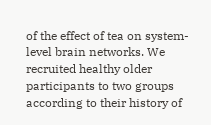of the effect of tea on system-level brain networks. We recruited healthy older participants to two groups according to their history of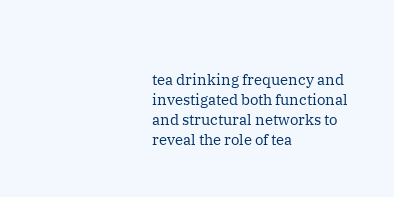tea drinking frequency and investigated both functional and structural networks to reveal the role of tea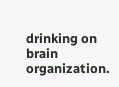drinking on brain organization.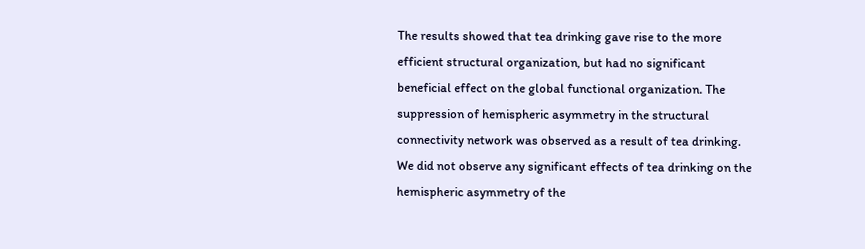The results showed that tea drinking gave rise to the more efficient structural organization, but had no significant beneficial effect on the global functional organization. The suppression of hemispheric asymmetry in the structural connectivity network was observed as a result of tea drinking. We did not observe any significant effects of tea drinking on the hemispheric asymmetry of the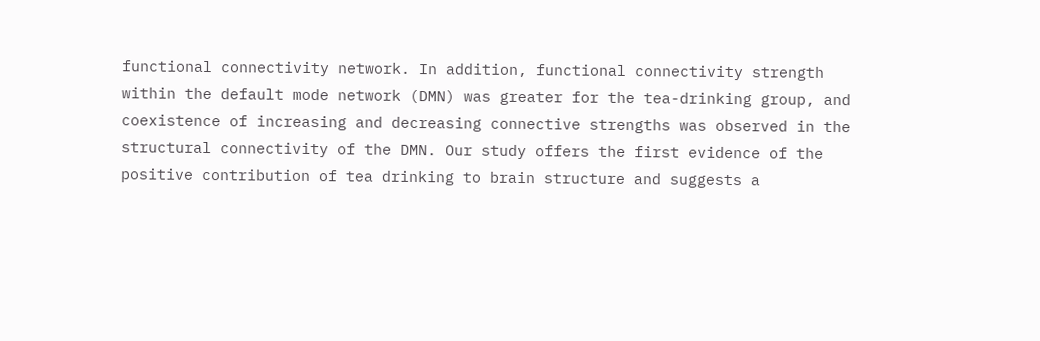functional connectivity network. In addition, functional connectivity strength within the default mode network (DMN) was greater for the tea-drinking group, and coexistence of increasing and decreasing connective strengths was observed in the structural connectivity of the DMN. Our study offers the first evidence of the positive contribution of tea drinking to brain structure and suggests a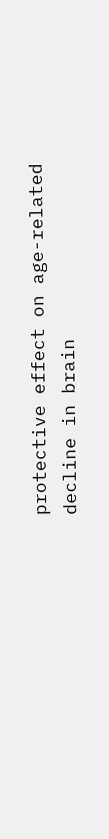protective effect on age-related decline in brain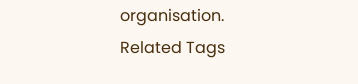organisation.
Related Tags